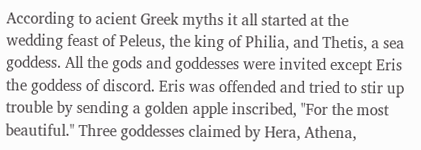According to acient Greek myths it all started at the wedding feast of Peleus, the king of Philia, and Thetis, a sea goddess. All the gods and goddesses were invited except Eris the goddess of discord. Eris was offended and tried to stir up trouble by sending a golden apple inscribed, "For the most beautiful." Three goddesses claimed by Hera, Athena,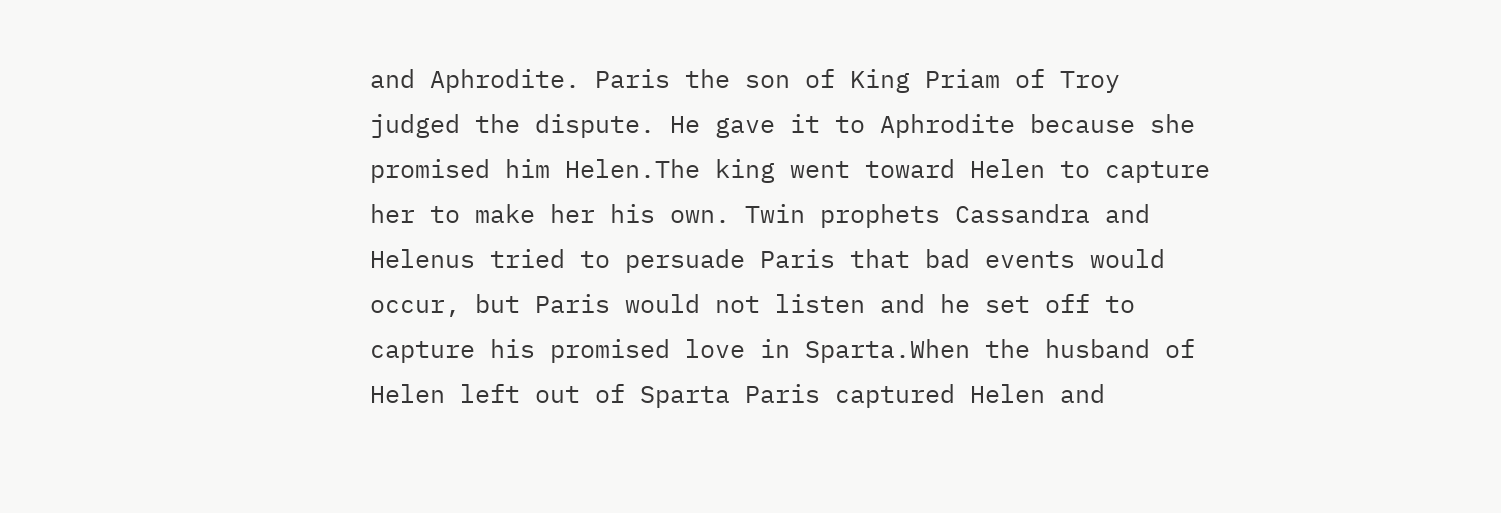and Aphrodite. Paris the son of King Priam of Troy judged the dispute. He gave it to Aphrodite because she promised him Helen.The king went toward Helen to capture her to make her his own. Twin prophets Cassandra and Helenus tried to persuade Paris that bad events would occur, but Paris would not listen and he set off to capture his promised love in Sparta.When the husband of Helen left out of Sparta Paris captured Helen and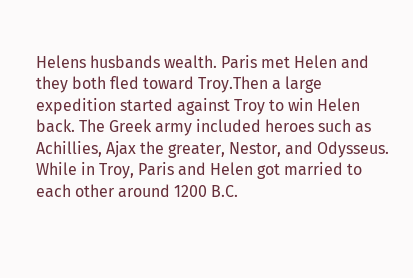Helens husbands wealth. Paris met Helen and they both fled toward Troy.Then a large expedition started against Troy to win Helen back. The Greek army included heroes such as Achillies, Ajax the greater, Nestor, and Odysseus. While in Troy, Paris and Helen got married to each other around 1200 B.C.